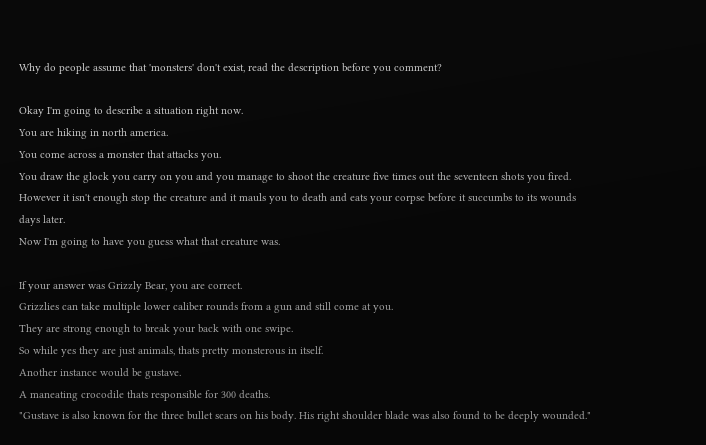Why do people assume that 'monsters' don't exist, read the description before you comment?

Okay I'm going to describe a situation right now.
You are hiking in north america.
You come across a monster that attacks you.
You draw the glock you carry on you and you manage to shoot the creature five times out the seventeen shots you fired.
However it isn't enough stop the creature and it mauls you to death and eats your corpse before it succumbs to its wounds days later.
Now I'm going to have you guess what that creature was.

If your answer was Grizzly Bear, you are correct.
Grizzlies can take multiple lower caliber rounds from a gun and still come at you.
They are strong enough to break your back with one swipe.
So while yes they are just animals, thats pretty monsterous in itself.
Another instance would be gustave.
A maneating crocodile thats responsible for 300 deaths.
"Gustave is also known for the three bullet scars on his body. His right shoulder blade was also found to be deeply wounded."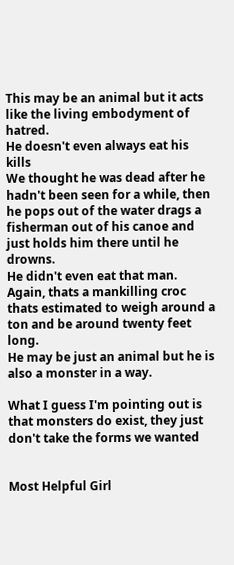This may be an animal but it acts like the living embodyment of hatred.
He doesn't even always eat his kills
We thought he was dead after he hadn't been seen for a while, then he pops out of the water drags a fisherman out of his canoe and just holds him there until he drowns.
He didn't even eat that man. Again, thats a mankilling croc thats estimated to weigh around a ton and be around twenty feet long.
He may be just an animal but he is also a monster in a way.

What I guess I'm pointing out is that monsters do exist, they just don't take the forms we wanted


Most Helpful Girl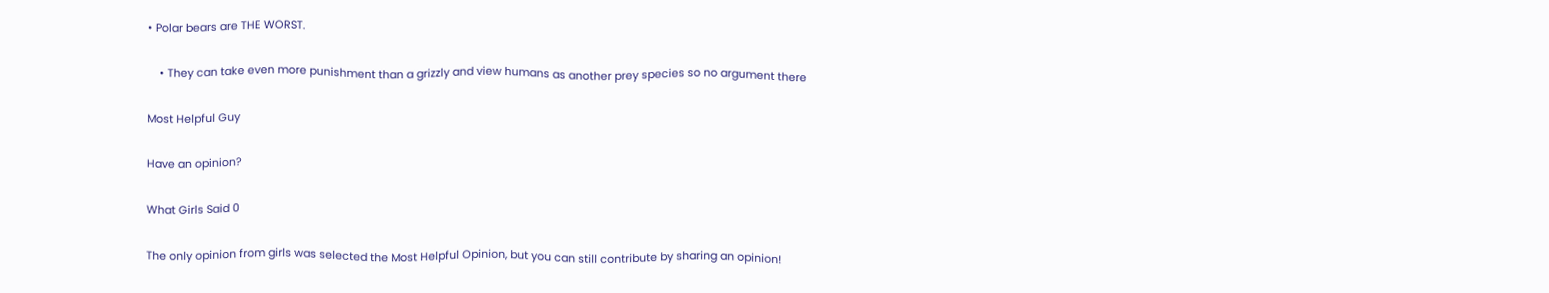• Polar bears are THE WORST.

    • They can take even more punishment than a grizzly and view humans as another prey species so no argument there

Most Helpful Guy

Have an opinion?

What Girls Said 0

The only opinion from girls was selected the Most Helpful Opinion, but you can still contribute by sharing an opinion!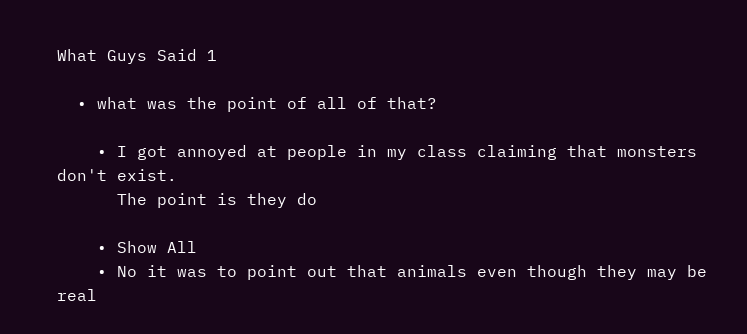What Guys Said 1

  • what was the point of all of that?

    • I got annoyed at people in my class claiming that monsters don't exist.
      The point is they do

    • Show All
    • No it was to point out that animals even though they may be real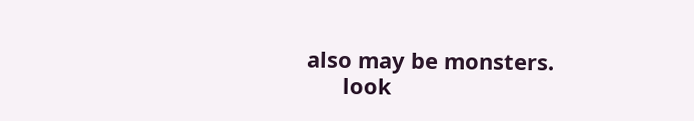also may be monsters.
      look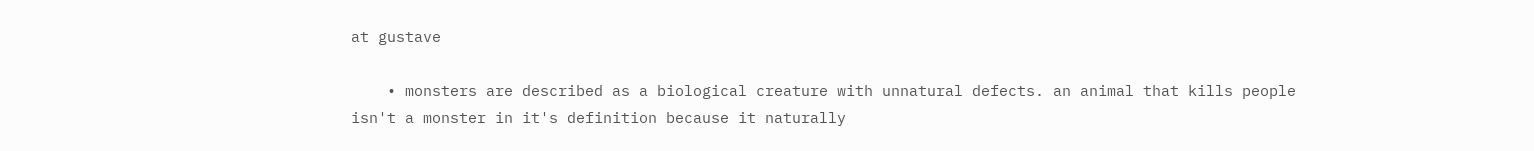at gustave

    • monsters are described as a biological creature with unnatural defects. an animal that kills people isn't a monster in it's definition because it naturally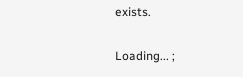exists.

Loading... ;